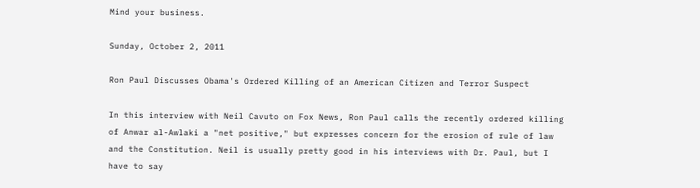Mind your business.

Sunday, October 2, 2011

Ron Paul Discusses Obama's Ordered Killing of an American Citizen and Terror Suspect

In this interview with Neil Cavuto on Fox News, Ron Paul calls the recently ordered killing of Anwar al-Awlaki a "net positive," but expresses concern for the erosion of rule of law and the Constitution. Neil is usually pretty good in his interviews with Dr. Paul, but I have to say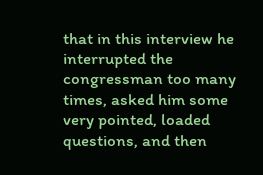that in this interview he interrupted the congressman too many times, asked him some very pointed, loaded questions, and then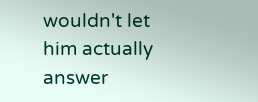wouldn't let him actually answer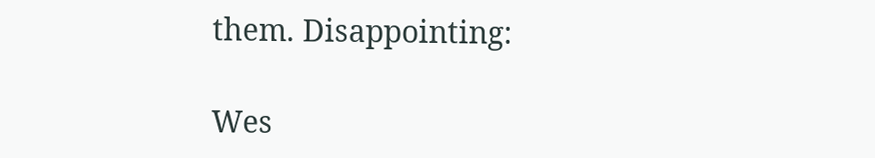them. Disappointing:

Wes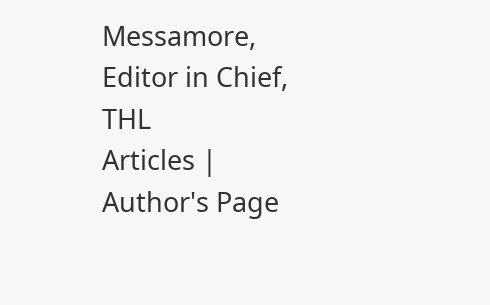Messamore,
Editor in Chief, THL
Articles | Author's Page